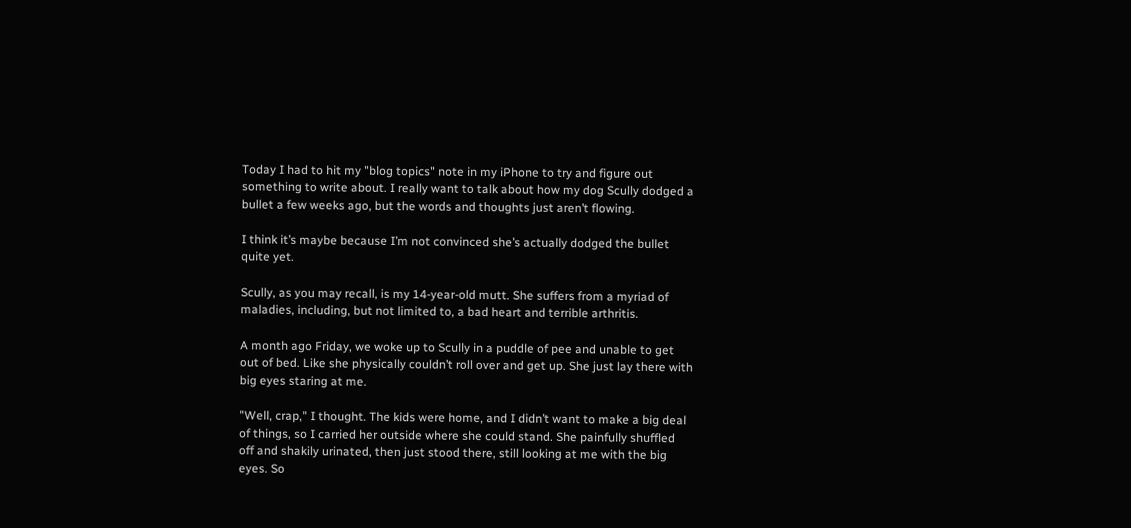Today I had to hit my "blog topics" note in my iPhone to try and figure out something to write about. I really want to talk about how my dog Scully dodged a bullet a few weeks ago, but the words and thoughts just aren’t flowing.

I think it’s maybe because I’m not convinced she’s actually dodged the bullet quite yet.

Scully, as you may recall, is my 14-year-old mutt. She suffers from a myriad of maladies, including, but not limited to, a bad heart and terrible arthritis.

A month ago Friday, we woke up to Scully in a puddle of pee and unable to get out of bed. Like she physically couldn’t roll over and get up. She just lay there with big eyes staring at me.

"Well, crap," I thought. The kids were home, and I didn’t want to make a big deal of things, so I carried her outside where she could stand. She painfully shuffled off and shakily urinated, then just stood there, still looking at me with the big eyes. So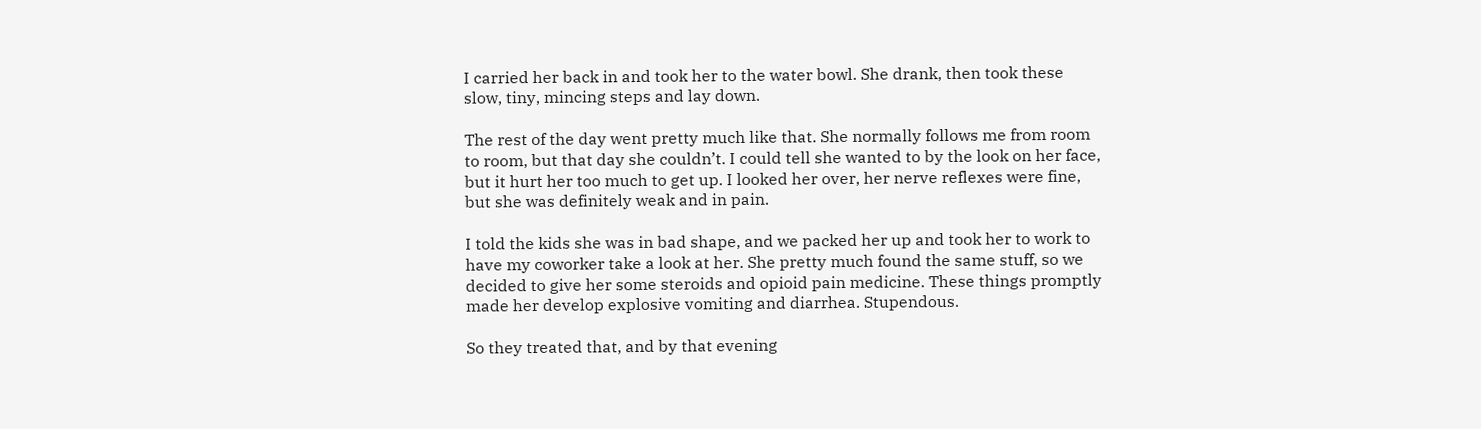I carried her back in and took her to the water bowl. She drank, then took these slow, tiny, mincing steps and lay down.

The rest of the day went pretty much like that. She normally follows me from room to room, but that day she couldn’t. I could tell she wanted to by the look on her face, but it hurt her too much to get up. I looked her over, her nerve reflexes were fine, but she was definitely weak and in pain.

I told the kids she was in bad shape, and we packed her up and took her to work to have my coworker take a look at her. She pretty much found the same stuff, so we decided to give her some steroids and opioid pain medicine. These things promptly made her develop explosive vomiting and diarrhea. Stupendous.

So they treated that, and by that evening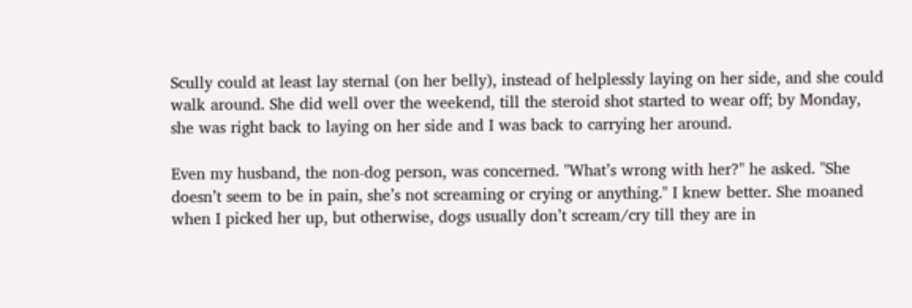Scully could at least lay sternal (on her belly), instead of helplessly laying on her side, and she could walk around. She did well over the weekend, till the steroid shot started to wear off; by Monday, she was right back to laying on her side and I was back to carrying her around.

Even my husband, the non-dog person, was concerned. "What’s wrong with her?" he asked. "She doesn’t seem to be in pain, she’s not screaming or crying or anything." I knew better. She moaned when I picked her up, but otherwise, dogs usually don’t scream/cry till they are in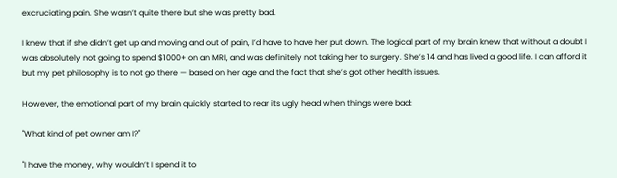excruciating pain. She wasn’t quite there but she was pretty bad.

I knew that if she didn’t get up and moving and out of pain, I’d have to have her put down. The logical part of my brain knew that without a doubt I was absolutely not going to spend $1000+ on an MRI, and was definitely not taking her to surgery. She’s 14 and has lived a good life. I can afford it but my pet philosophy is to not go there — based on her age and the fact that she’s got other health issues.

However, the emotional part of my brain quickly started to rear its ugly head when things were bad:

"What kind of pet owner am I?"

"I have the money, why wouldn’t I spend it to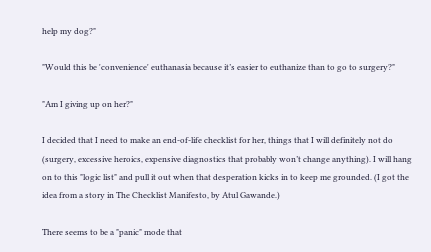help my dog?"

"Would this be 'convenience' euthanasia because it’s easier to euthanize than to go to surgery?"

"Am I giving up on her?"

I decided that I need to make an end-of-life checklist for her, things that I will definitely not do (surgery, excessive heroics, expensive diagnostics that probably won’t change anything). I will hang on to this "logic list" and pull it out when that desperation kicks in to keep me grounded. (I got the idea from a story in The Checklist Manifesto, by Atul Gawande.)

There seems to be a "panic" mode that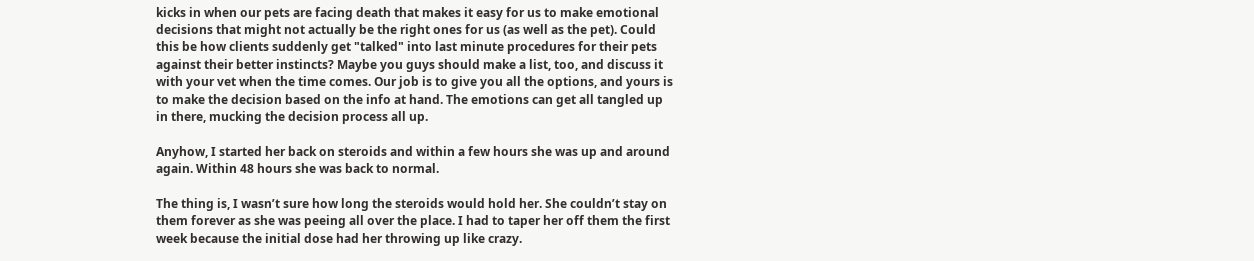kicks in when our pets are facing death that makes it easy for us to make emotional decisions that might not actually be the right ones for us (as well as the pet). Could this be how clients suddenly get "talked" into last minute procedures for their pets against their better instincts? Maybe you guys should make a list, too, and discuss it with your vet when the time comes. Our job is to give you all the options, and yours is to make the decision based on the info at hand. The emotions can get all tangled up in there, mucking the decision process all up.

Anyhow, I started her back on steroids and within a few hours she was up and around again. Within 48 hours she was back to normal.

The thing is, I wasn’t sure how long the steroids would hold her. She couldn’t stay on them forever as she was peeing all over the place. I had to taper her off them the first week because the initial dose had her throwing up like crazy.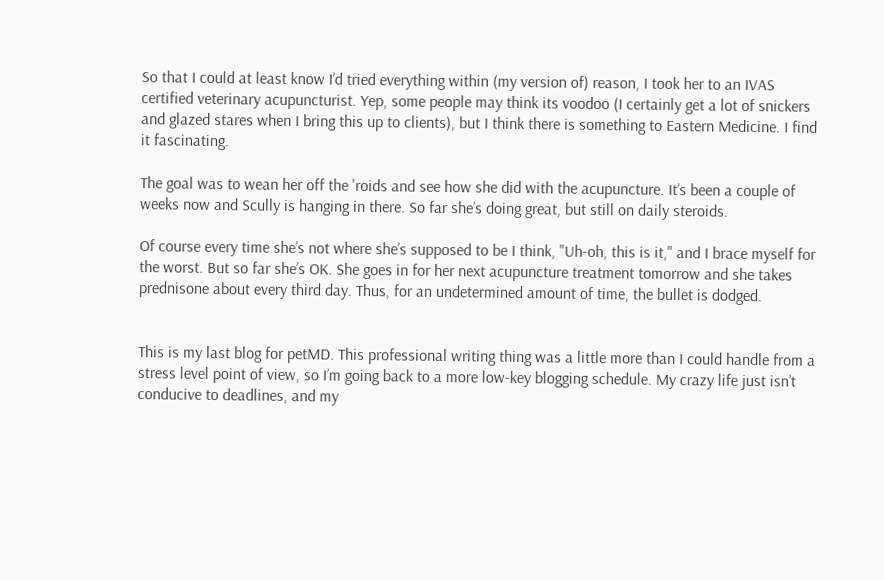So that I could at least know I’d tried everything within (my version of) reason, I took her to an IVAS certified veterinary acupuncturist. Yep, some people may think its voodoo (I certainly get a lot of snickers and glazed stares when I bring this up to clients), but I think there is something to Eastern Medicine. I find it fascinating.

The goal was to wean her off the 'roids and see how she did with the acupuncture. It’s been a couple of weeks now and Scully is hanging in there. So far she’s doing great, but still on daily steroids.

Of course every time she’s not where she’s supposed to be I think, "Uh-oh, this is it," and I brace myself for the worst. But so far she’s OK. She goes in for her next acupuncture treatment tomorrow and she takes prednisone about every third day. Thus, for an undetermined amount of time, the bullet is dodged.


This is my last blog for petMD. This professional writing thing was a little more than I could handle from a stress level point of view, so I’m going back to a more low-key blogging schedule. My crazy life just isn’t conducive to deadlines, and my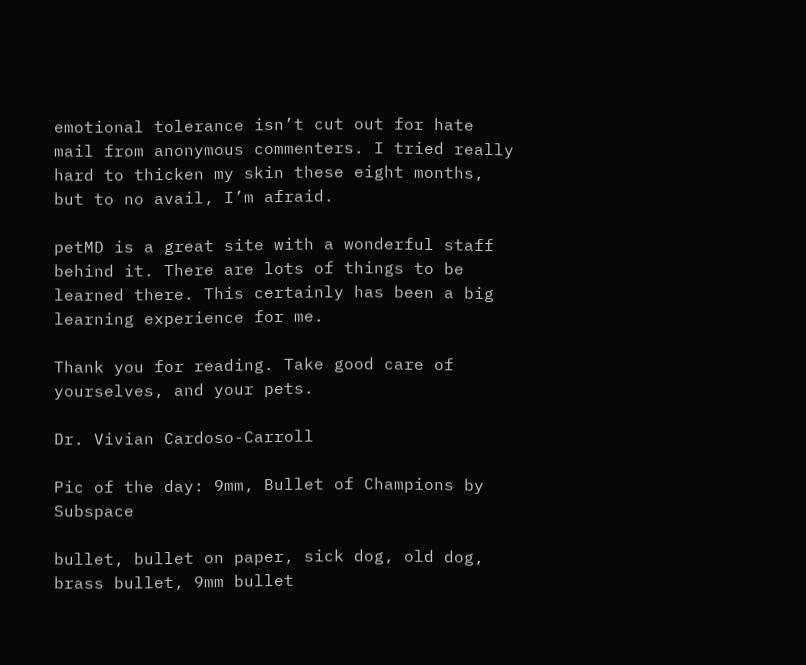emotional tolerance isn’t cut out for hate mail from anonymous commenters. I tried really hard to thicken my skin these eight months, but to no avail, I’m afraid.

petMD is a great site with a wonderful staff behind it. There are lots of things to be learned there. This certainly has been a big learning experience for me.

Thank you for reading. Take good care of yourselves, and your pets.

Dr. Vivian Cardoso-Carroll

Pic of the day: 9mm, Bullet of Champions by Subspace

bullet, bullet on paper, sick dog, old dog, brass bullet, 9mm bullet